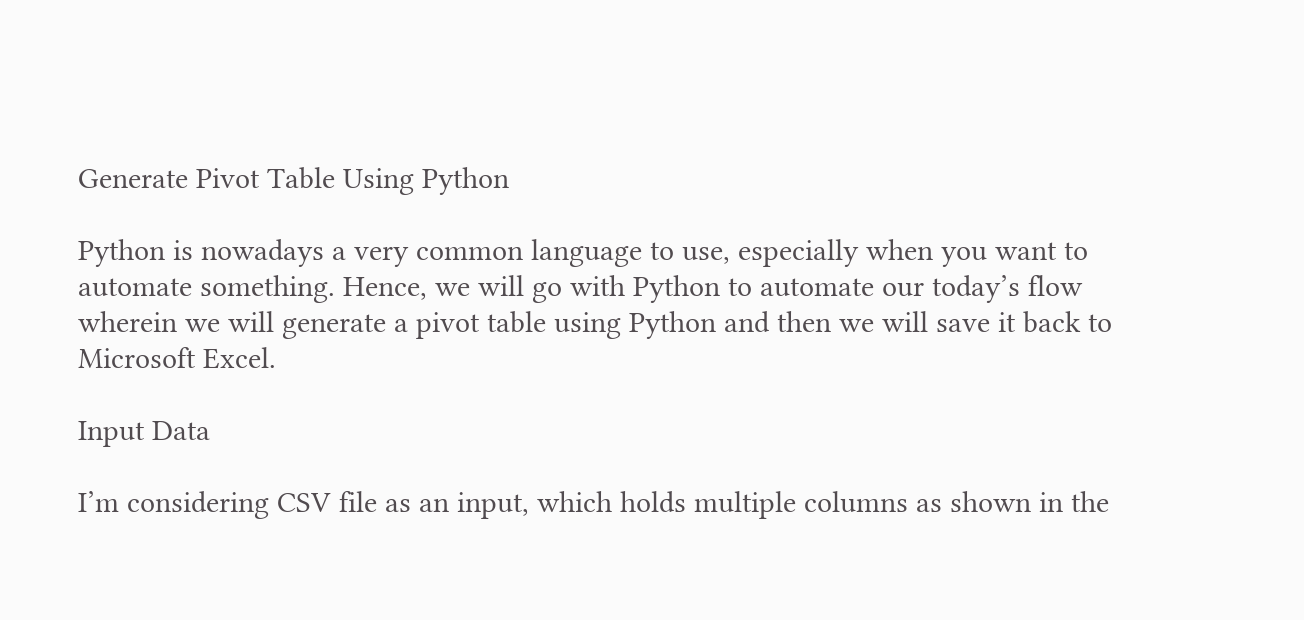Generate Pivot Table Using Python

Python is nowadays a very common language to use, especially when you want to automate something. Hence, we will go with Python to automate our today’s flow wherein we will generate a pivot table using Python and then we will save it back to Microsoft Excel.

Input Data

I’m considering CSV file as an input, which holds multiple columns as shown in the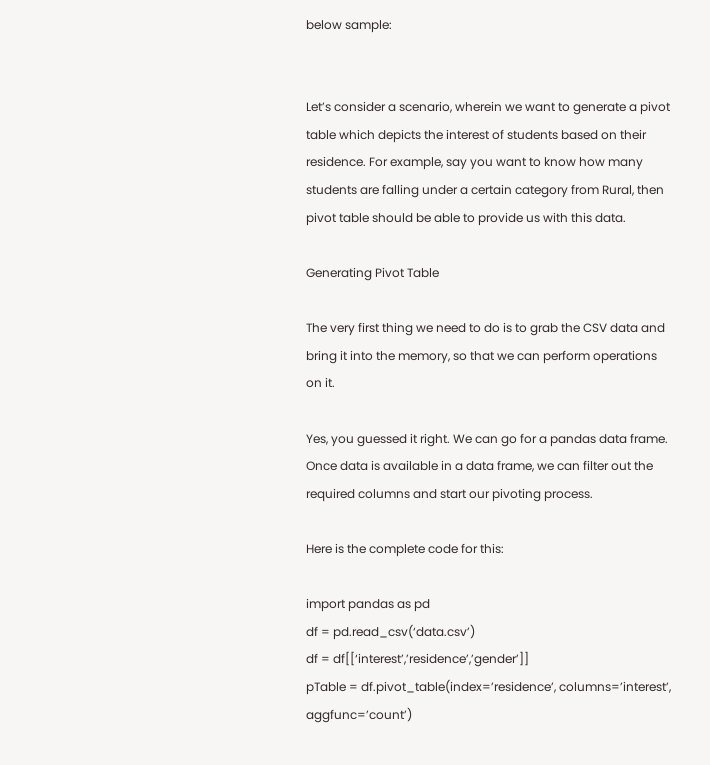below sample:


Let’s consider a scenario, wherein we want to generate a pivot table which depicts the interest of students based on their residence. For example, say you want to know how many students are falling under a certain category from Rural, then pivot table should be able to provide us with this data.

Generating Pivot Table

The very first thing we need to do is to grab the CSV data and bring it into the memory, so that we can perform operations on it.

Yes, you guessed it right. We can go for a pandas data frame. Once data is available in a data frame, we can filter out the required columns and start our pivoting process.

Here is the complete code for this:

import pandas as pd
df = pd.read_csv(‘data.csv’)
df = df[[‘interest’,’residence’,’gender’]]
pTable = df.pivot_table(index=’residence’, columns=’interest’, aggfunc=’count’)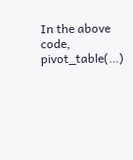In the above code, pivot_table(…)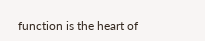function is the heart of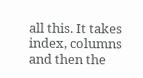all this. It takes index, columns and then the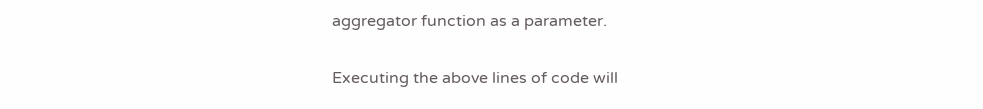aggregator function as a parameter.

Executing the above lines of code will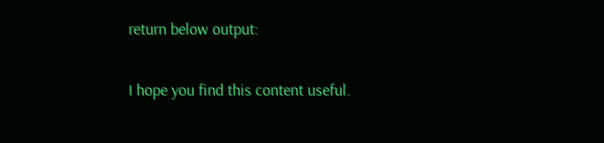return below output:

I hope you find this content useful.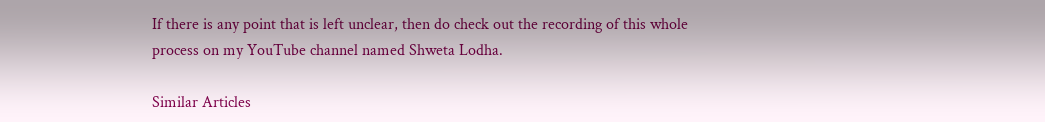If there is any point that is left unclear, then do check out the recording of this whole process on my YouTube channel named Shweta Lodha.

Similar Articles